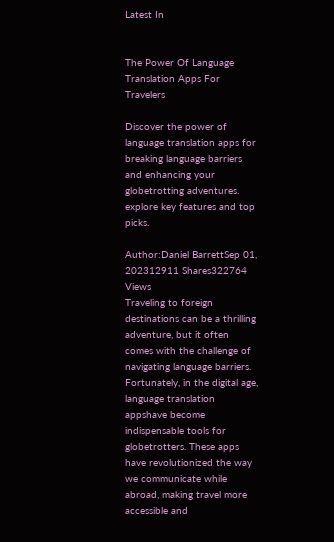Latest In


The Power Of Language Translation Apps For Travelers

Discover the power of language translation apps for breaking language barriers and enhancing your globetrotting adventures. explore key features and top picks.

Author:Daniel BarrettSep 01, 202312911 Shares322764 Views
Traveling to foreign destinations can be a thrilling adventure, but it often comes with the challenge of navigating language barriers. Fortunately, in the digital age, language translation appshave become indispensable tools for globetrotters. These apps have revolutionized the way we communicate while abroad, making travel more accessible and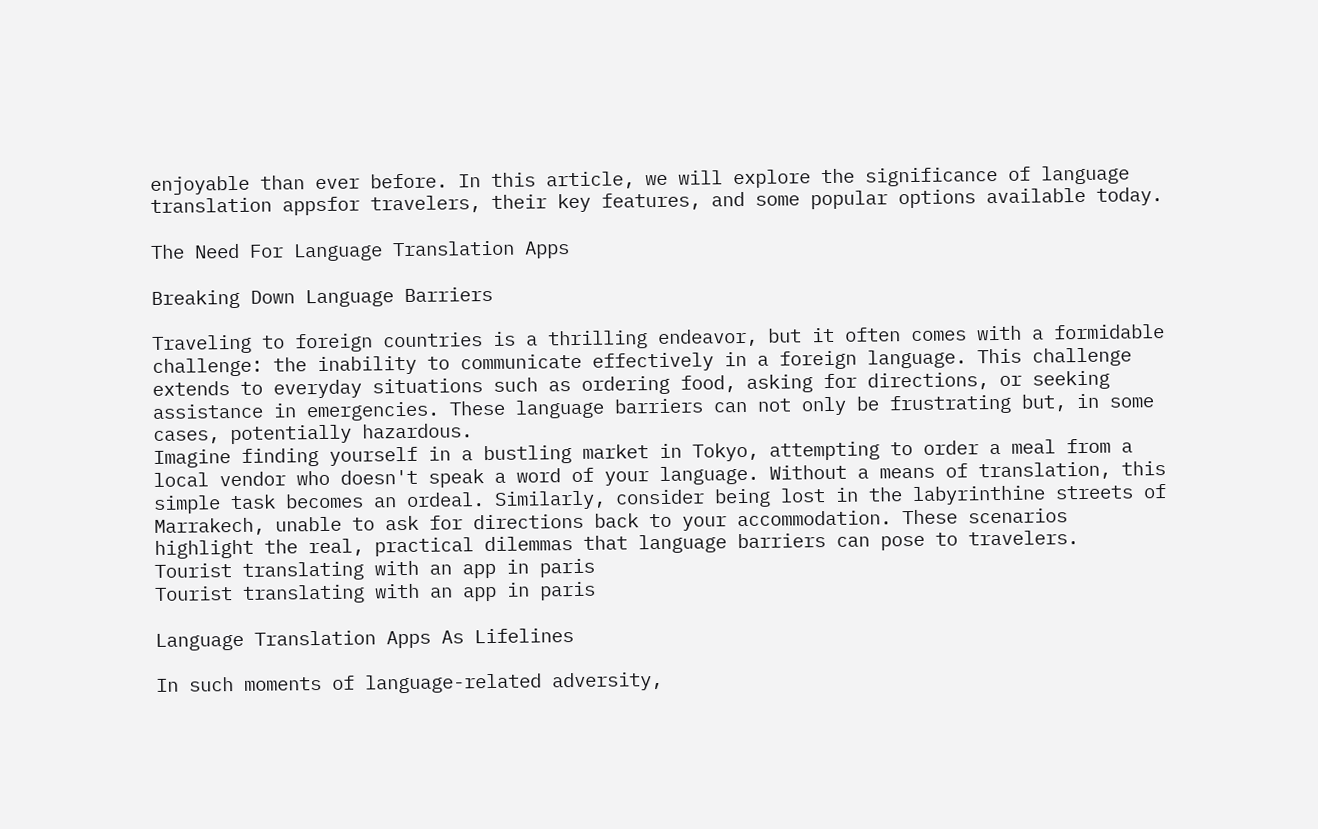enjoyable than ever before. In this article, we will explore the significance of language translation appsfor travelers, their key features, and some popular options available today.

The Need For Language Translation Apps

Breaking Down Language Barriers

Traveling to foreign countries is a thrilling endeavor, but it often comes with a formidable challenge: the inability to communicate effectively in a foreign language. This challenge extends to everyday situations such as ordering food, asking for directions, or seeking assistance in emergencies. These language barriers can not only be frustrating but, in some cases, potentially hazardous.
Imagine finding yourself in a bustling market in Tokyo, attempting to order a meal from a local vendor who doesn't speak a word of your language. Without a means of translation, this simple task becomes an ordeal. Similarly, consider being lost in the labyrinthine streets of Marrakech, unable to ask for directions back to your accommodation. These scenarios highlight the real, practical dilemmas that language barriers can pose to travelers.
Tourist translating with an app in paris
Tourist translating with an app in paris

Language Translation Apps As Lifelines

In such moments of language-related adversity,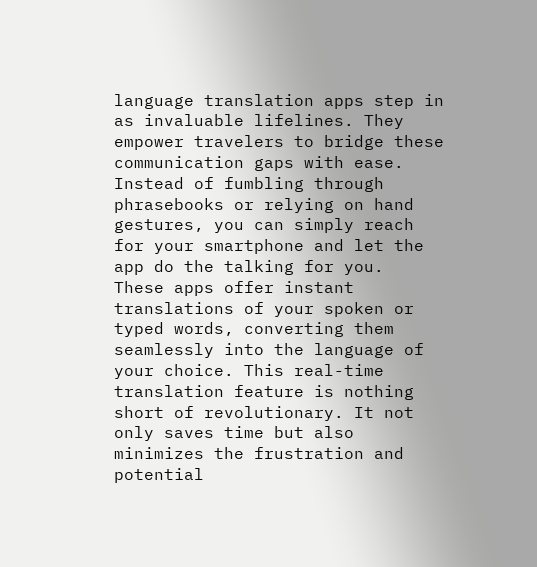language translation apps step in as invaluable lifelines. They empower travelers to bridge these communication gaps with ease. Instead of fumbling through phrasebooks or relying on hand gestures, you can simply reach for your smartphone and let the app do the talking for you.
These apps offer instant translations of your spoken or typed words, converting them seamlessly into the language of your choice. This real-time translation feature is nothing short of revolutionary. It not only saves time but also minimizes the frustration and potential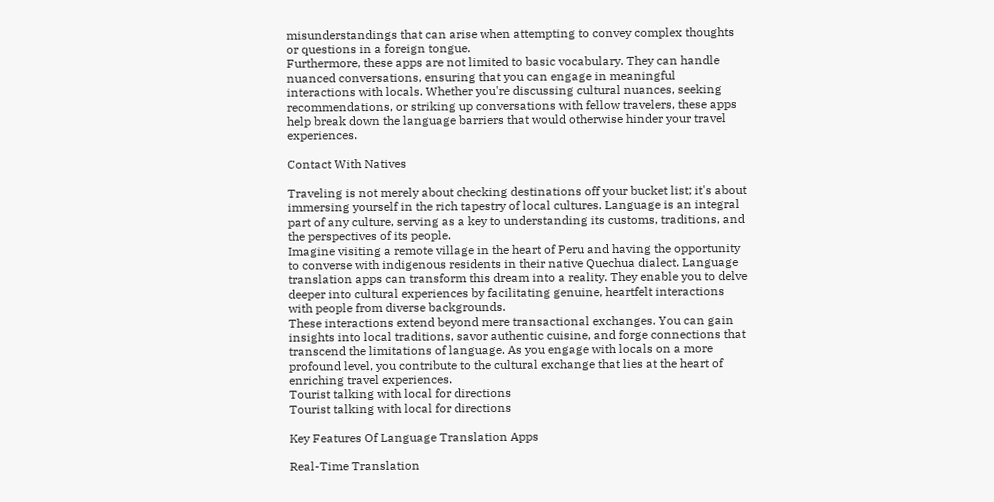misunderstandings that can arise when attempting to convey complex thoughts or questions in a foreign tongue.
Furthermore, these apps are not limited to basic vocabulary. They can handle nuanced conversations, ensuring that you can engage in meaningful interactions with locals. Whether you're discussing cultural nuances, seeking recommendations, or striking up conversations with fellow travelers, these apps help break down the language barriers that would otherwise hinder your travel experiences.

Contact With Natives

Traveling is not merely about checking destinations off your bucket list; it's about immersing yourself in the rich tapestry of local cultures. Language is an integral part of any culture, serving as a key to understanding its customs, traditions, and the perspectives of its people.
Imagine visiting a remote village in the heart of Peru and having the opportunity to converse with indigenous residents in their native Quechua dialect. Language translation apps can transform this dream into a reality. They enable you to delve deeper into cultural experiences by facilitating genuine, heartfelt interactions with people from diverse backgrounds.
These interactions extend beyond mere transactional exchanges. You can gain insights into local traditions, savor authentic cuisine, and forge connections that transcend the limitations of language. As you engage with locals on a more profound level, you contribute to the cultural exchange that lies at the heart of enriching travel experiences.
Tourist talking with local for directions
Tourist talking with local for directions

Key Features Of Language Translation Apps

Real-Time Translation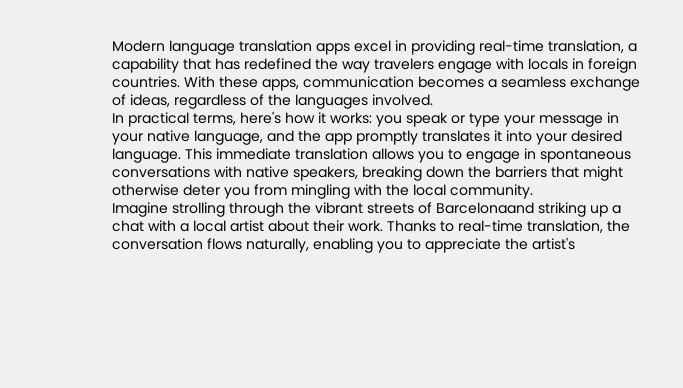Modern language translation apps excel in providing real-time translation, a capability that has redefined the way travelers engage with locals in foreign countries. With these apps, communication becomes a seamless exchange of ideas, regardless of the languages involved.
In practical terms, here's how it works: you speak or type your message in your native language, and the app promptly translates it into your desired language. This immediate translation allows you to engage in spontaneous conversations with native speakers, breaking down the barriers that might otherwise deter you from mingling with the local community.
Imagine strolling through the vibrant streets of Barcelonaand striking up a chat with a local artist about their work. Thanks to real-time translation, the conversation flows naturally, enabling you to appreciate the artist's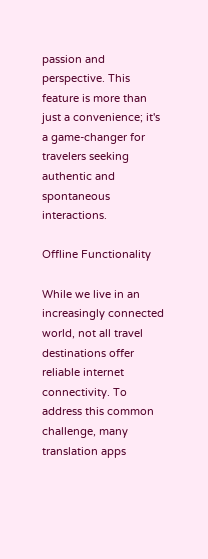passion and perspective. This feature is more than just a convenience; it's a game-changer for travelers seeking authentic and spontaneous interactions.

Offline Functionality

While we live in an increasingly connected world, not all travel destinations offer reliable internet connectivity. To address this common challenge, many translation apps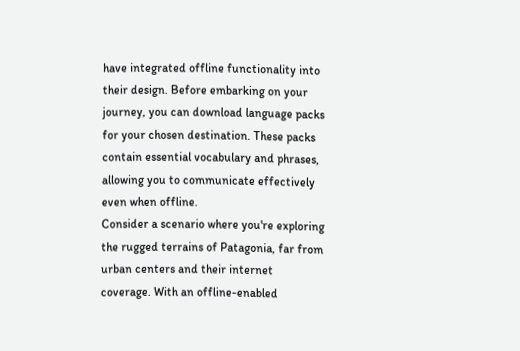have integrated offline functionality into their design. Before embarking on your journey, you can download language packs for your chosen destination. These packs contain essential vocabulary and phrases, allowing you to communicate effectively even when offline.
Consider a scenario where you're exploring the rugged terrains of Patagonia, far from urban centers and their internet coverage. With an offline-enabled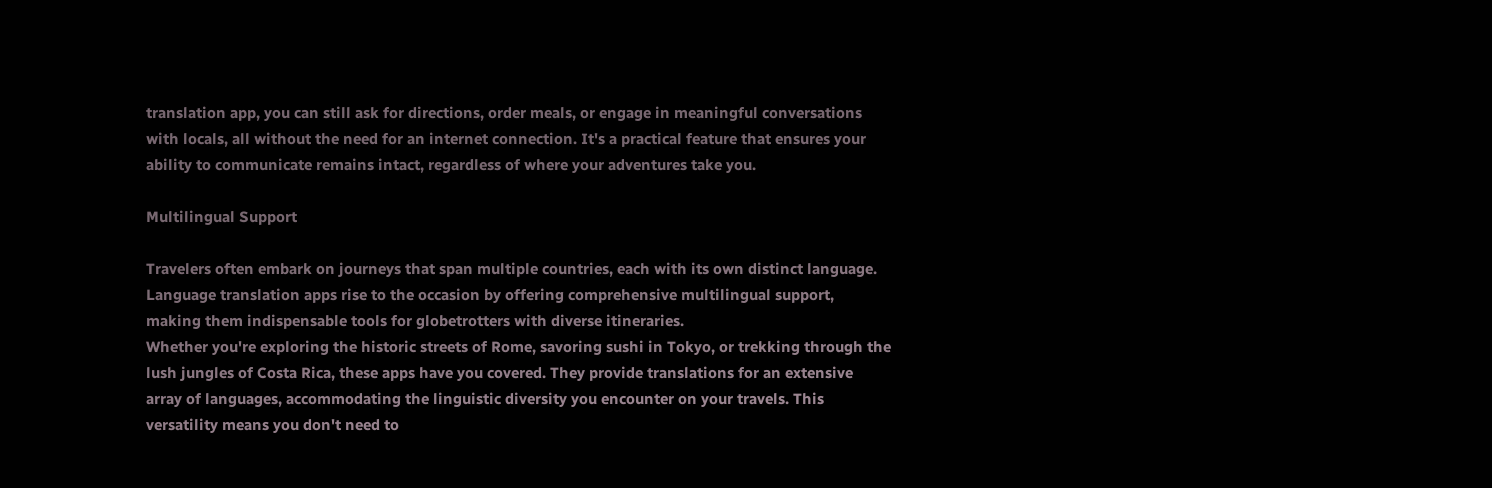translation app, you can still ask for directions, order meals, or engage in meaningful conversations with locals, all without the need for an internet connection. It's a practical feature that ensures your ability to communicate remains intact, regardless of where your adventures take you.

Multilingual Support

Travelers often embark on journeys that span multiple countries, each with its own distinct language. Language translation apps rise to the occasion by offering comprehensive multilingual support, making them indispensable tools for globetrotters with diverse itineraries.
Whether you're exploring the historic streets of Rome, savoring sushi in Tokyo, or trekking through the lush jungles of Costa Rica, these apps have you covered. They provide translations for an extensive array of languages, accommodating the linguistic diversity you encounter on your travels. This versatility means you don't need to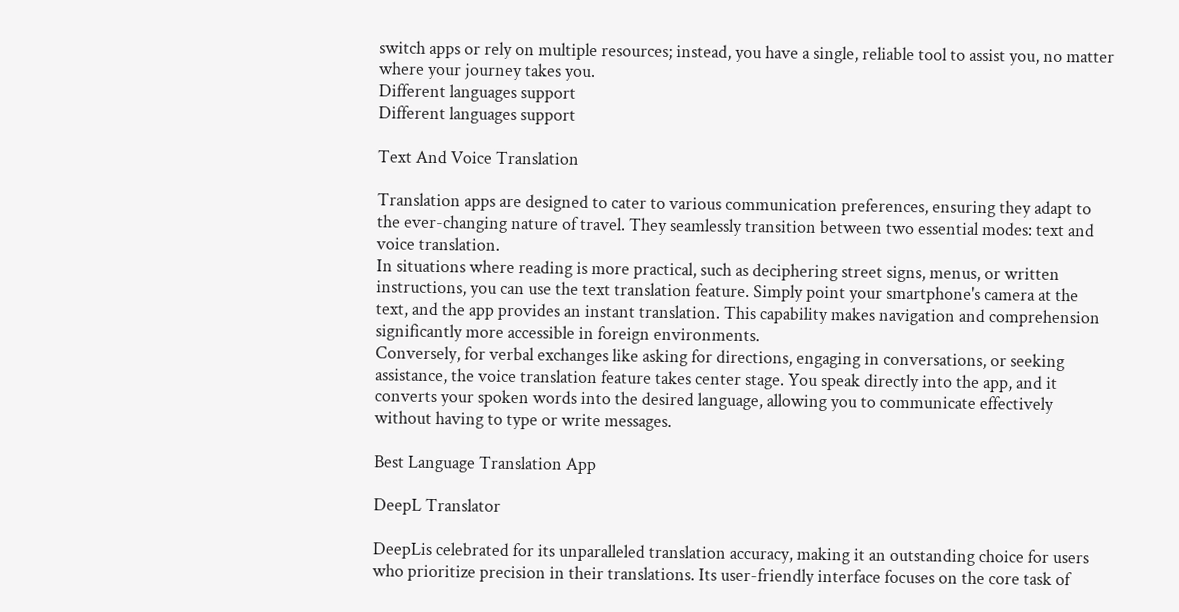switch apps or rely on multiple resources; instead, you have a single, reliable tool to assist you, no matter where your journey takes you.
Different languages support
Different languages support

Text And Voice Translation

Translation apps are designed to cater to various communication preferences, ensuring they adapt to the ever-changing nature of travel. They seamlessly transition between two essential modes: text and voice translation.
In situations where reading is more practical, such as deciphering street signs, menus, or written instructions, you can use the text translation feature. Simply point your smartphone's camera at the text, and the app provides an instant translation. This capability makes navigation and comprehension significantly more accessible in foreign environments.
Conversely, for verbal exchanges like asking for directions, engaging in conversations, or seeking assistance, the voice translation feature takes center stage. You speak directly into the app, and it converts your spoken words into the desired language, allowing you to communicate effectively without having to type or write messages.

Best Language Translation App

DeepL Translator

DeepLis celebrated for its unparalleled translation accuracy, making it an outstanding choice for users who prioritize precision in their translations. Its user-friendly interface focuses on the core task of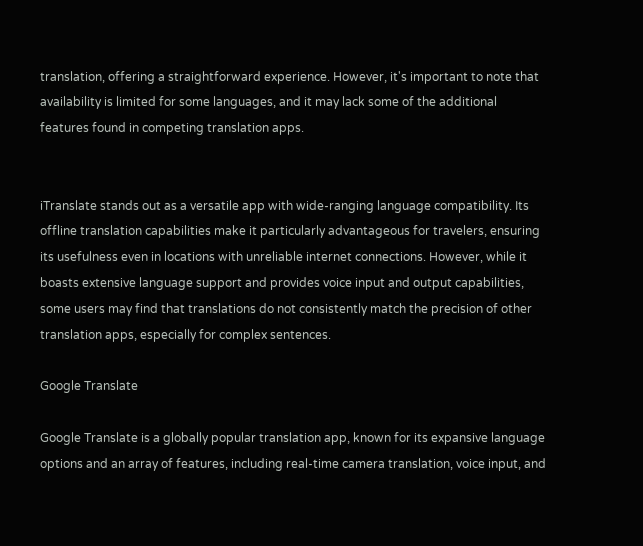translation, offering a straightforward experience. However, it's important to note that availability is limited for some languages, and it may lack some of the additional features found in competing translation apps.


iTranslate stands out as a versatile app with wide-ranging language compatibility. Its offline translation capabilities make it particularly advantageous for travelers, ensuring its usefulness even in locations with unreliable internet connections. However, while it boasts extensive language support and provides voice input and output capabilities, some users may find that translations do not consistently match the precision of other translation apps, especially for complex sentences.

Google Translate

Google Translate is a globally popular translation app, known for its expansive language options and an array of features, including real-time camera translation, voice input, and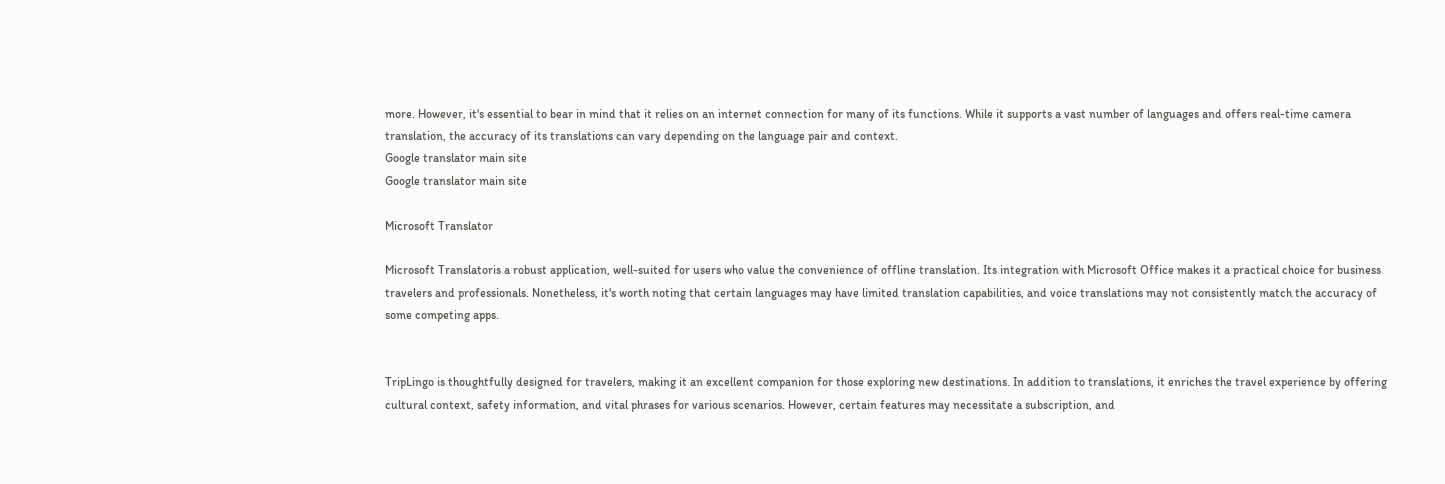more. However, it's essential to bear in mind that it relies on an internet connection for many of its functions. While it supports a vast number of languages and offers real-time camera translation, the accuracy of its translations can vary depending on the language pair and context.
Google translator main site
Google translator main site

Microsoft Translator

Microsoft Translatoris a robust application, well-suited for users who value the convenience of offline translation. Its integration with Microsoft Office makes it a practical choice for business travelers and professionals. Nonetheless, it's worth noting that certain languages may have limited translation capabilities, and voice translations may not consistently match the accuracy of some competing apps.


TripLingo is thoughtfully designed for travelers, making it an excellent companion for those exploring new destinations. In addition to translations, it enriches the travel experience by offering cultural context, safety information, and vital phrases for various scenarios. However, certain features may necessitate a subscription, and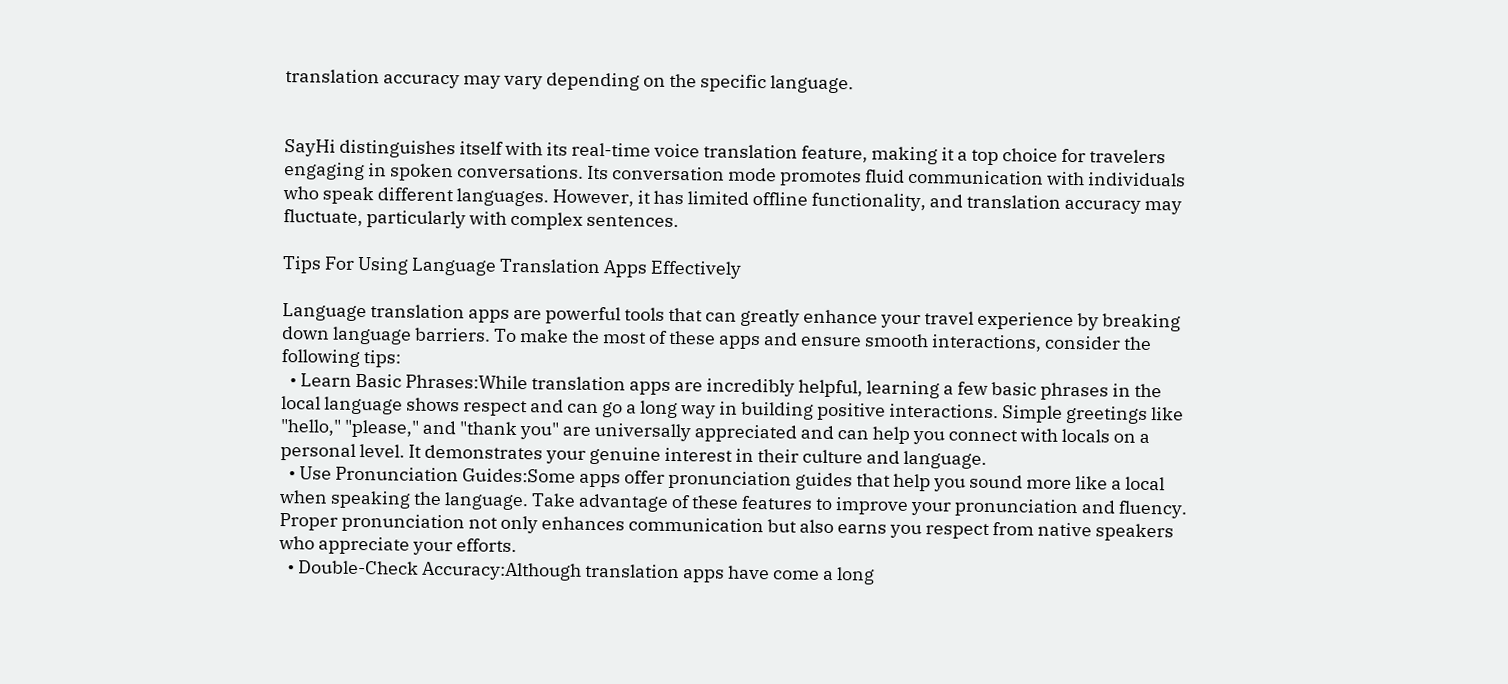translation accuracy may vary depending on the specific language.


SayHi distinguishes itself with its real-time voice translation feature, making it a top choice for travelers engaging in spoken conversations. Its conversation mode promotes fluid communication with individuals who speak different languages. However, it has limited offline functionality, and translation accuracy may fluctuate, particularly with complex sentences.

Tips For Using Language Translation Apps Effectively

Language translation apps are powerful tools that can greatly enhance your travel experience by breaking down language barriers. To make the most of these apps and ensure smooth interactions, consider the following tips:
  • Learn Basic Phrases:While translation apps are incredibly helpful, learning a few basic phrases in the local language shows respect and can go a long way in building positive interactions. Simple greetings like "hello," "please," and "thank you" are universally appreciated and can help you connect with locals on a personal level. It demonstrates your genuine interest in their culture and language.
  • Use Pronunciation Guides:Some apps offer pronunciation guides that help you sound more like a local when speaking the language. Take advantage of these features to improve your pronunciation and fluency. Proper pronunciation not only enhances communication but also earns you respect from native speakers who appreciate your efforts.
  • Double-Check Accuracy:Although translation apps have come a long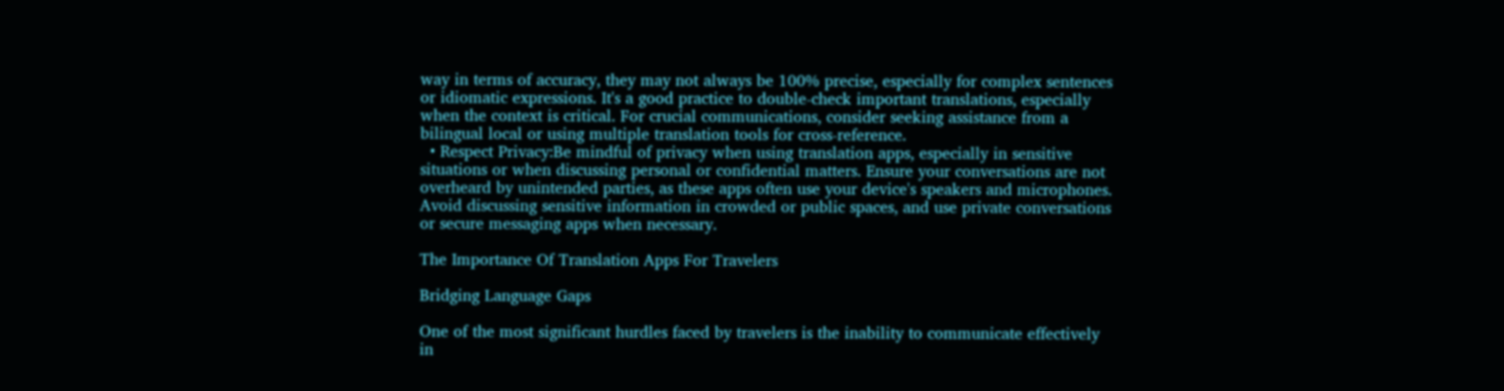way in terms of accuracy, they may not always be 100% precise, especially for complex sentences or idiomatic expressions. It's a good practice to double-check important translations, especially when the context is critical. For crucial communications, consider seeking assistance from a bilingual local or using multiple translation tools for cross-reference.
  • Respect Privacy:Be mindful of privacy when using translation apps, especially in sensitive situations or when discussing personal or confidential matters. Ensure your conversations are not overheard by unintended parties, as these apps often use your device's speakers and microphones. Avoid discussing sensitive information in crowded or public spaces, and use private conversations or secure messaging apps when necessary.

The Importance Of Translation Apps For Travelers

Bridging Language Gaps

One of the most significant hurdles faced by travelers is the inability to communicate effectively in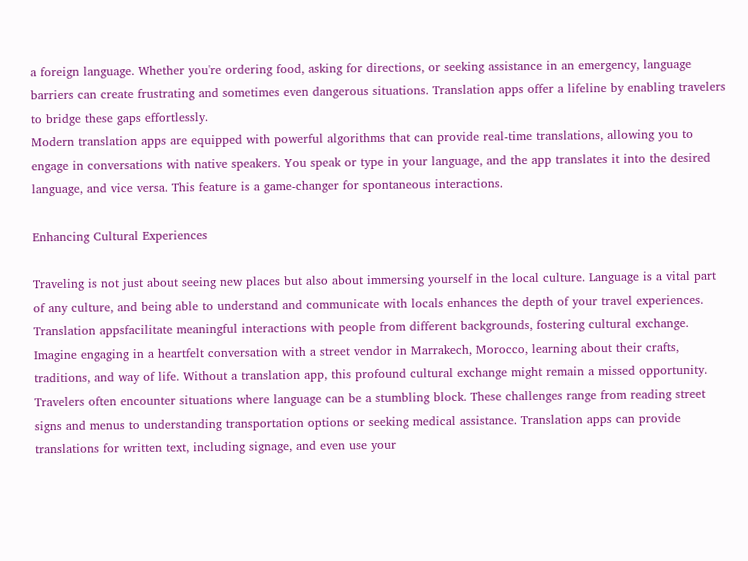a foreign language. Whether you're ordering food, asking for directions, or seeking assistance in an emergency, language barriers can create frustrating and sometimes even dangerous situations. Translation apps offer a lifeline by enabling travelers to bridge these gaps effortlessly.
Modern translation apps are equipped with powerful algorithms that can provide real-time translations, allowing you to engage in conversations with native speakers. You speak or type in your language, and the app translates it into the desired language, and vice versa. This feature is a game-changer for spontaneous interactions.

Enhancing Cultural Experiences

Traveling is not just about seeing new places but also about immersing yourself in the local culture. Language is a vital part of any culture, and being able to understand and communicate with locals enhances the depth of your travel experiences. Translation appsfacilitate meaningful interactions with people from different backgrounds, fostering cultural exchange.
Imagine engaging in a heartfelt conversation with a street vendor in Marrakech, Morocco, learning about their crafts, traditions, and way of life. Without a translation app, this profound cultural exchange might remain a missed opportunity.
Travelers often encounter situations where language can be a stumbling block. These challenges range from reading street signs and menus to understanding transportation options or seeking medical assistance. Translation apps can provide translations for written text, including signage, and even use your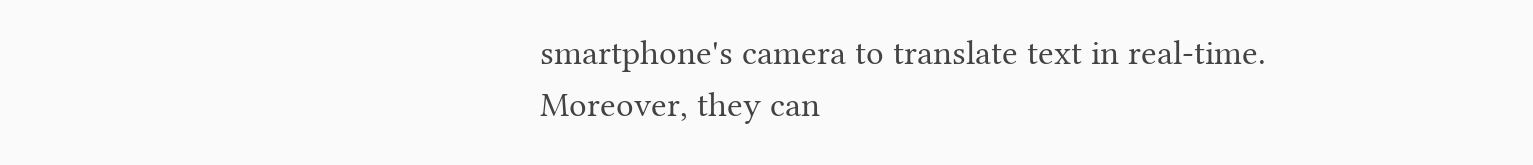smartphone's camera to translate text in real-time.
Moreover, they can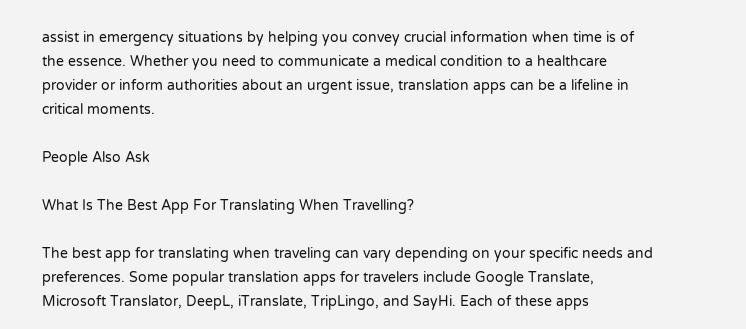assist in emergency situations by helping you convey crucial information when time is of the essence. Whether you need to communicate a medical condition to a healthcare provider or inform authorities about an urgent issue, translation apps can be a lifeline in critical moments.

People Also Ask

What Is The Best App For Translating When Travelling?

The best app for translating when traveling can vary depending on your specific needs and preferences. Some popular translation apps for travelers include Google Translate, Microsoft Translator, DeepL, iTranslate, TripLingo, and SayHi. Each of these apps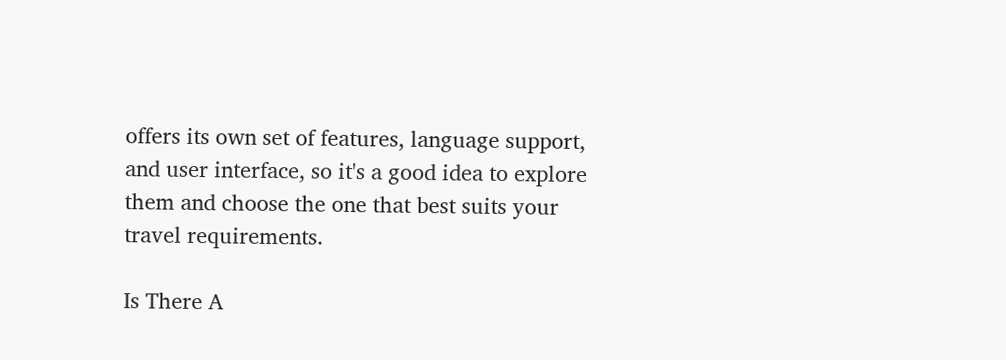offers its own set of features, language support, and user interface, so it's a good idea to explore them and choose the one that best suits your travel requirements.

Is There A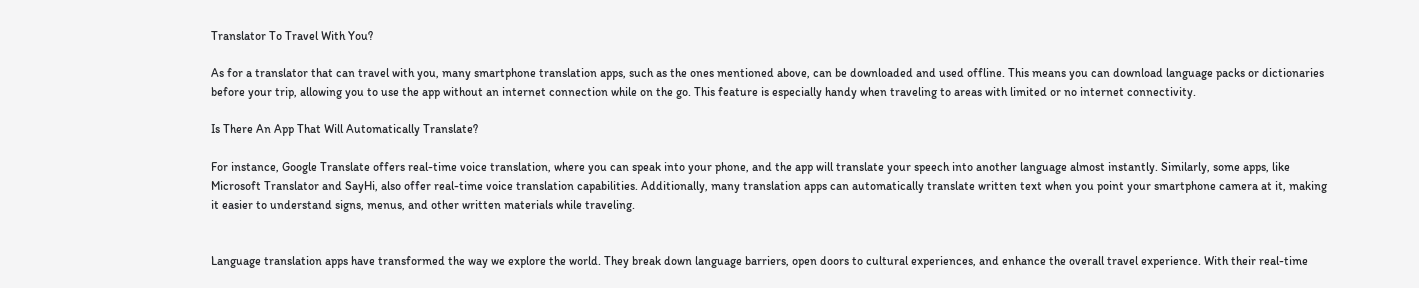Translator To Travel With You?

As for a translator that can travel with you, many smartphone translation apps, such as the ones mentioned above, can be downloaded and used offline. This means you can download language packs or dictionaries before your trip, allowing you to use the app without an internet connection while on the go. This feature is especially handy when traveling to areas with limited or no internet connectivity.

Is There An App That Will Automatically Translate?

For instance, Google Translate offers real-time voice translation, where you can speak into your phone, and the app will translate your speech into another language almost instantly. Similarly, some apps, like Microsoft Translator and SayHi, also offer real-time voice translation capabilities. Additionally, many translation apps can automatically translate written text when you point your smartphone camera at it, making it easier to understand signs, menus, and other written materials while traveling.


Language translation apps have transformed the way we explore the world. They break down language barriers, open doors to cultural experiences, and enhance the overall travel experience. With their real-time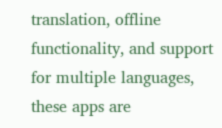translation, offline functionality, and support for multiple languages, these apps are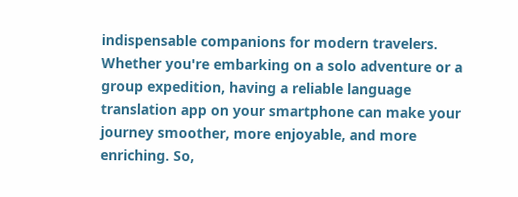indispensable companions for modern travelers.
Whether you're embarking on a solo adventure or a group expedition, having a reliable language translation app on your smartphone can make your journey smoother, more enjoyable, and more enriching. So,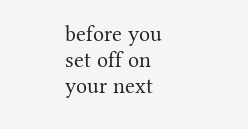before you set off on your next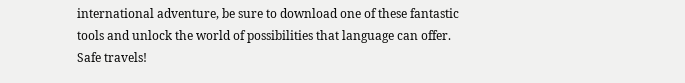international adventure, be sure to download one of these fantastic tools and unlock the world of possibilities that language can offer. Safe travels!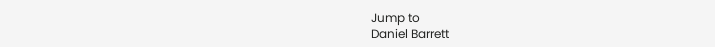Jump to
Daniel Barrett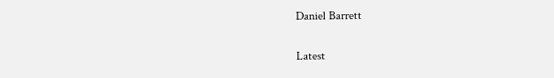Daniel Barrett

Latest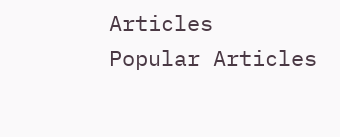Articles
Popular Articles